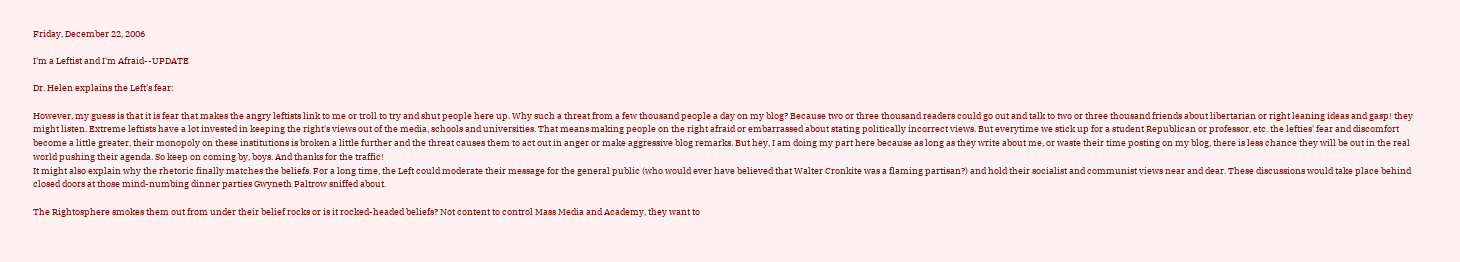Friday, December 22, 2006

I'm a Leftist and I'm Afraid--UPDATE

Dr. Helen explains the Left's fear:

However, my guess is that it is fear that makes the angry leftists link to me or troll to try and shut people here up. Why such a threat from a few thousand people a day on my blog? Because two or three thousand readers could go out and talk to two or three thousand friends about libertarian or right leaning ideas and gasp! they might listen. Extreme leftists have a lot invested in keeping the right's views out of the media, schools and universities. That means making people on the right afraid or embarrassed about stating politically incorrect views. But everytime we stick up for a student Republican or professor, etc. the lefties' fear and discomfort become a little greater, their monopoly on these institutions is broken a little further and the threat causes them to act out in anger or make aggressive blog remarks. But hey, I am doing my part here because as long as they write about me, or waste their time posting on my blog, there is less chance they will be out in the real world pushing their agenda. So keep on coming by, boys. And thanks for the traffic!
It might also explain why the rhetoric finally matches the beliefs. For a long time, the Left could moderate their message for the general public (who would ever have believed that Walter Cronkite was a flaming partisan?) and hold their socialist and communist views near and dear. These discussions would take place behind closed doors at those mind-numbing dinner parties Gwyneth Paltrow sniffed about.

The Rightosphere smokes them out from under their belief rocks or is it rocked-headed beliefs? Not content to control Mass Media and Academy, they want to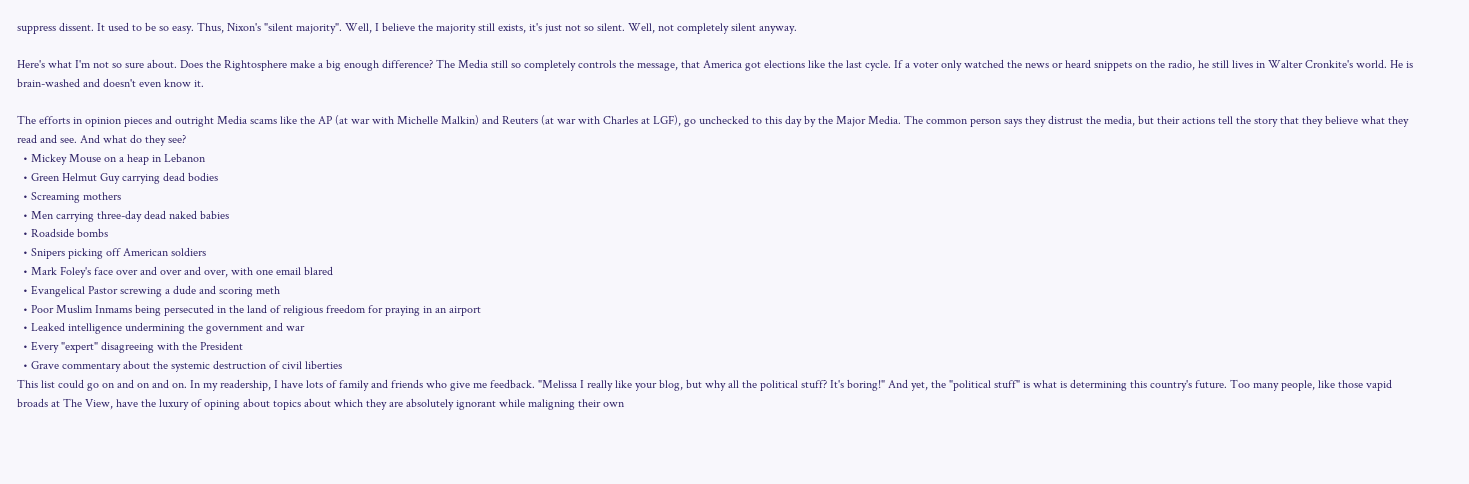suppress dissent. It used to be so easy. Thus, Nixon's "silent majority". Well, I believe the majority still exists, it's just not so silent. Well, not completely silent anyway.

Here's what I'm not so sure about. Does the Rightosphere make a big enough difference? The Media still so completely controls the message, that America got elections like the last cycle. If a voter only watched the news or heard snippets on the radio, he still lives in Walter Cronkite's world. He is brain-washed and doesn't even know it.

The efforts in opinion pieces and outright Media scams like the AP (at war with Michelle Malkin) and Reuters (at war with Charles at LGF), go unchecked to this day by the Major Media. The common person says they distrust the media, but their actions tell the story that they believe what they read and see. And what do they see?
  • Mickey Mouse on a heap in Lebanon
  • Green Helmut Guy carrying dead bodies
  • Screaming mothers
  • Men carrying three-day dead naked babies
  • Roadside bombs
  • Snipers picking off American soldiers
  • Mark Foley's face over and over and over, with one email blared
  • Evangelical Pastor screwing a dude and scoring meth
  • Poor Muslim Inmams being persecuted in the land of religious freedom for praying in an airport
  • Leaked intelligence undermining the government and war
  • Every "expert" disagreeing with the President
  • Grave commentary about the systemic destruction of civil liberties
This list could go on and on and on. In my readership, I have lots of family and friends who give me feedback. "Melissa I really like your blog, but why all the political stuff? It's boring!" And yet, the "political stuff" is what is determining this country's future. Too many people, like those vapid broads at The View, have the luxury of opining about topics about which they are absolutely ignorant while maligning their own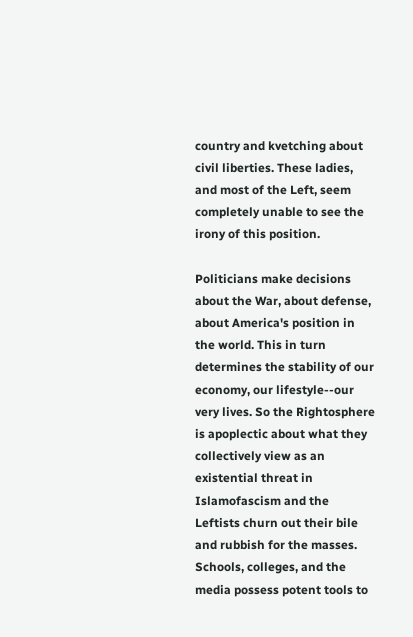country and kvetching about civil liberties. These ladies, and most of the Left, seem completely unable to see the irony of this position.

Politicians make decisions about the War, about defense, about America's position in the world. This in turn determines the stability of our economy, our lifestyle--our very lives. So the Rightosphere is apoplectic about what they collectively view as an existential threat in Islamofascism and the Leftists churn out their bile and rubbish for the masses. Schools, colleges, and the media possess potent tools to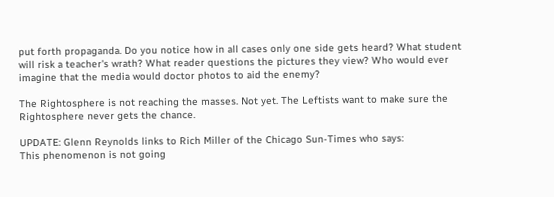put forth propaganda. Do you notice how in all cases only one side gets heard? What student will risk a teacher's wrath? What reader questions the pictures they view? Who would ever imagine that the media would doctor photos to aid the enemy?

The Rightosphere is not reaching the masses. Not yet. The Leftists want to make sure the Rightosphere never gets the chance.

UPDATE: Glenn Reynolds links to Rich Miller of the Chicago Sun-Times who says:
This phenomenon is not going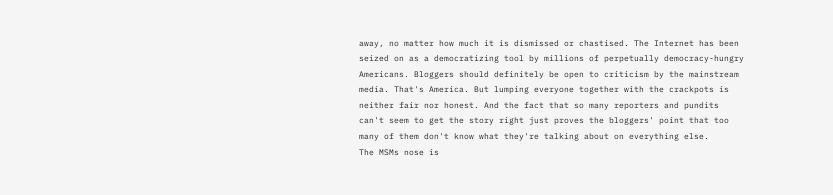away, no matter how much it is dismissed or chastised. The Internet has been seized on as a democratizing tool by millions of perpetually democracy-hungry Americans. Bloggers should definitely be open to criticism by the mainstream media. That's America. But lumping everyone together with the crackpots is neither fair nor honest. And the fact that so many reporters and pundits can't seem to get the story right just proves the bloggers' point that too many of them don't know what they're talking about on everything else.
The MSMs nose is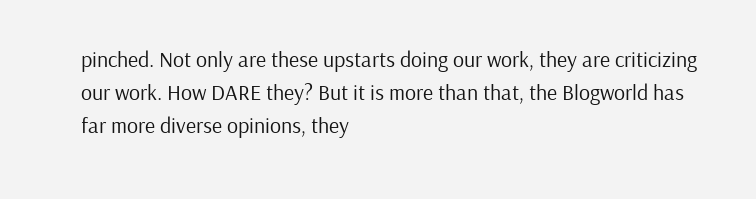pinched. Not only are these upstarts doing our work, they are criticizing our work. How DARE they? But it is more than that, the Blogworld has far more diverse opinions, they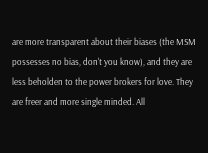are more transparent about their biases (the MSM possesses no bias, don't you know), and they are less beholden to the power brokers for love. They are freer and more single minded. All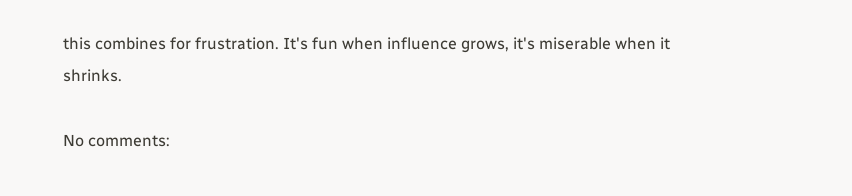this combines for frustration. It's fun when influence grows, it's miserable when it shrinks.

No comments: